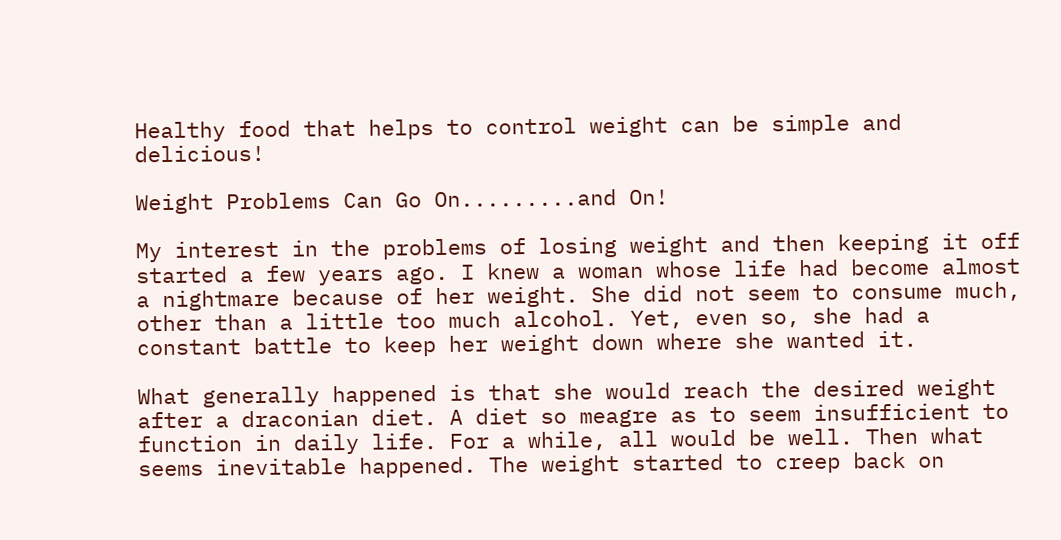Healthy food that helps to control weight can be simple and delicious!

Weight Problems Can Go On.........and On!

My interest in the problems of losing weight and then keeping it off started a few years ago. I knew a woman whose life had become almost a nightmare because of her weight. She did not seem to consume much, other than a little too much alcohol. Yet, even so, she had a constant battle to keep her weight down where she wanted it.

What generally happened is that she would reach the desired weight after a draconian diet. A diet so meagre as to seem insufficient to function in daily life. For a while, all would be well. Then what seems inevitable happened. The weight started to creep back on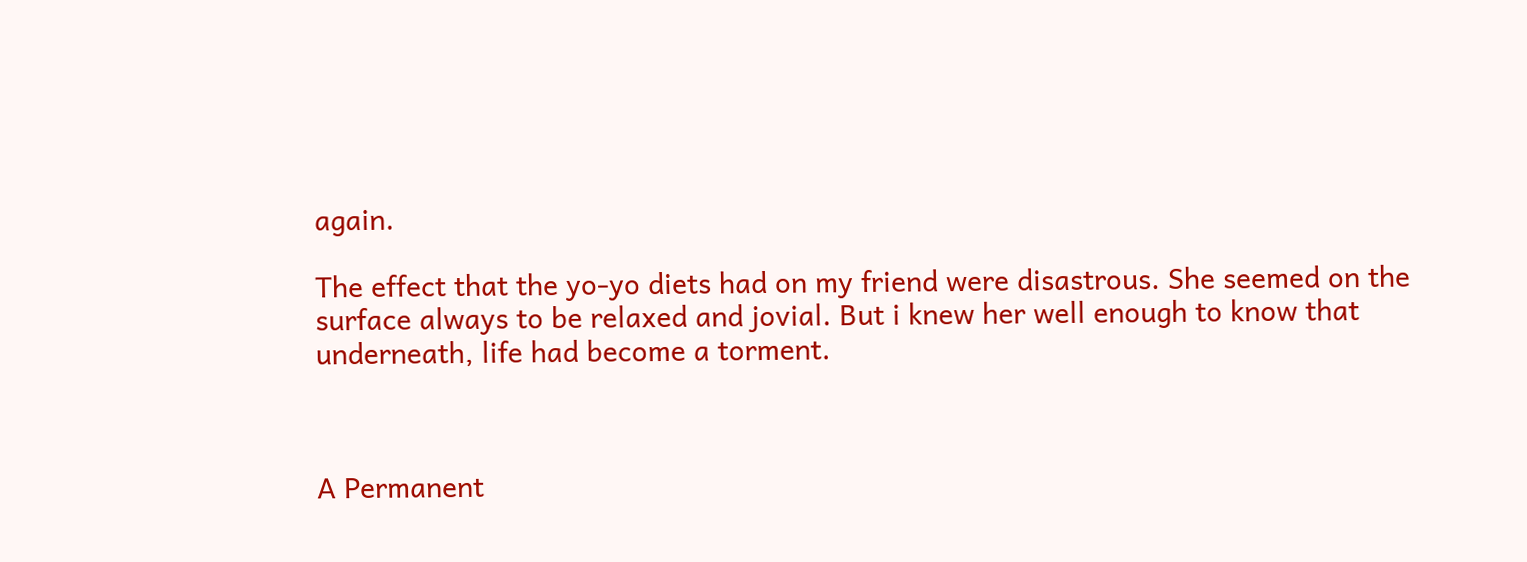again.

The effect that the yo-yo diets had on my friend were disastrous. She seemed on the surface always to be relaxed and jovial. But i knew her well enough to know that underneath, life had become a torment.



A Permanent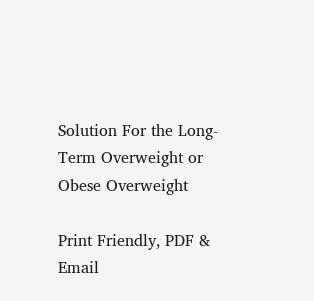Solution For the Long-Term Overweight or Obese Overweight

Print Friendly, PDF & Email